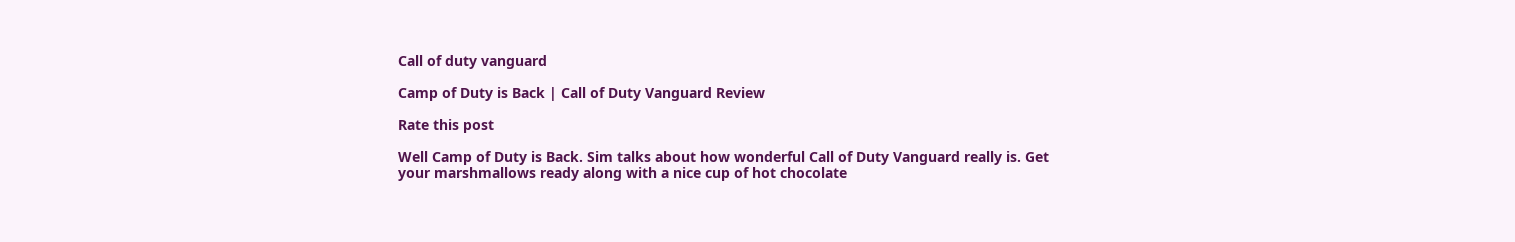Call of duty vanguard

Camp of Duty is Back | Call of Duty Vanguard Review

Rate this post

Well Camp of Duty is Back. Sim talks about how wonderful Call of Duty Vanguard really is. Get your marshmallows ready along with a nice cup of hot chocolate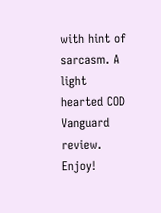with hint of sarcasm. A light hearted COD Vanguard review. Enjoy!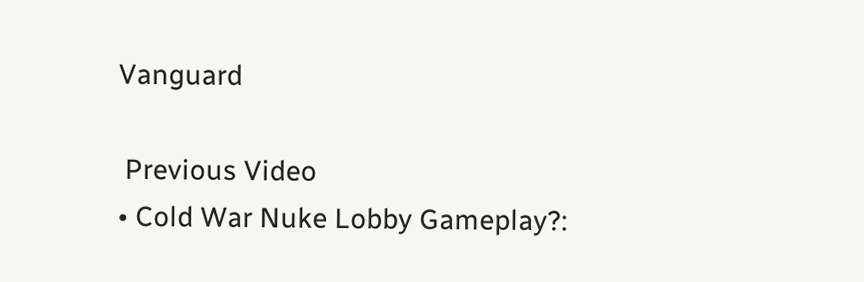Vanguard

 Previous Video
• Cold War Nuke Lobby Gameplay?: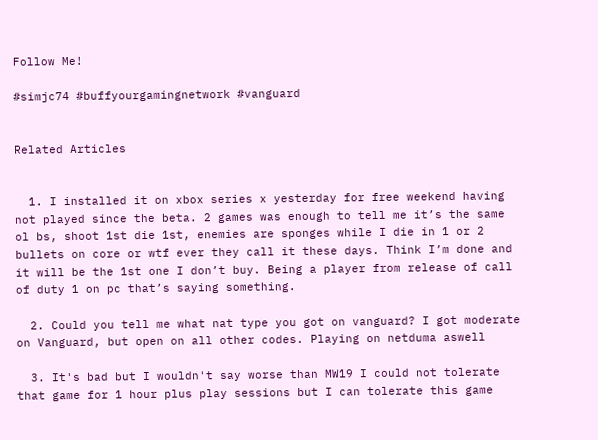Follow Me!

#simjc74 #buffyourgamingnetwork #vanguard


Related Articles


  1. I installed it on xbox series x yesterday for free weekend having not played since the beta. 2 games was enough to tell me it’s the same ol bs, shoot 1st die 1st, enemies are sponges while I die in 1 or 2 bullets on core or wtf ever they call it these days. Think I’m done and it will be the 1st one I don’t buy. Being a player from release of call of duty 1 on pc that’s saying something.

  2. Could you tell me what nat type you got on vanguard? I got moderate on Vanguard, but open on all other codes. Playing on netduma aswell

  3. It's bad but I wouldn't say worse than MW19 I could not tolerate that game for 1 hour plus play sessions but I can tolerate this game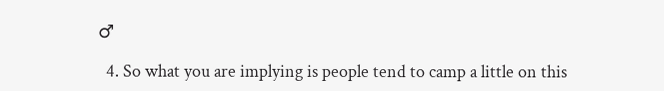♂

  4. So what you are implying is people tend to camp a little on this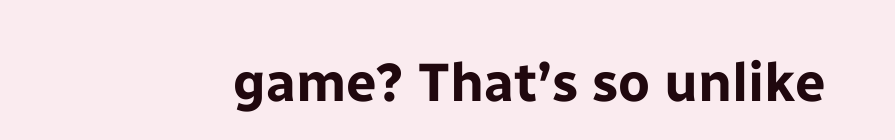game? That’s so unlike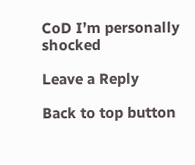CoD I’m personally shocked

Leave a Reply

Back to top button